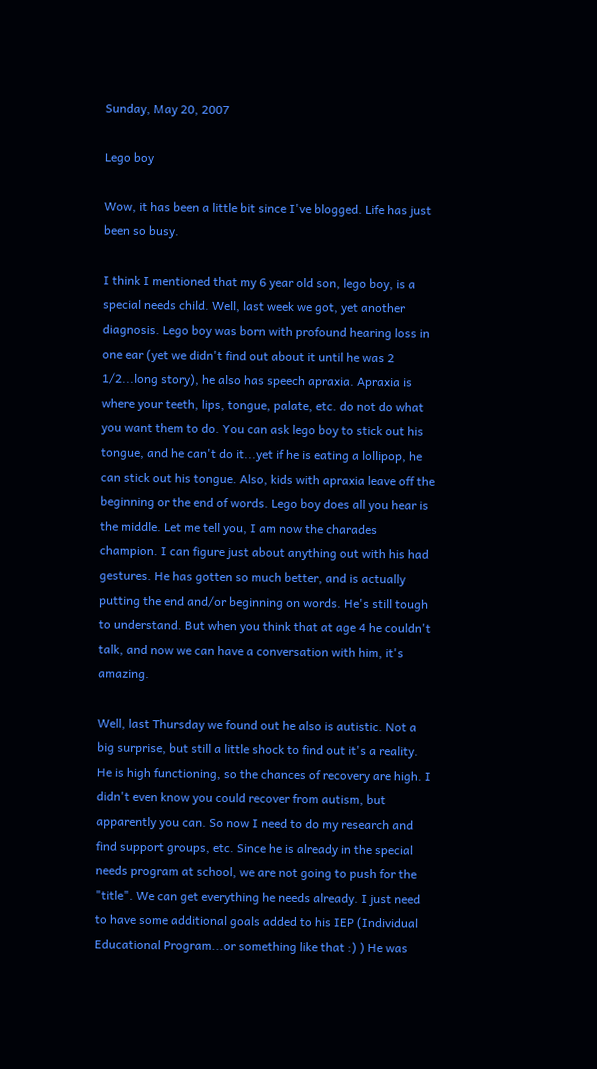Sunday, May 20, 2007

Lego boy

Wow, it has been a little bit since I've blogged. Life has just been so busy.

I think I mentioned that my 6 year old son, lego boy, is a special needs child. Well, last week we got, yet another diagnosis. Lego boy was born with profound hearing loss in one ear (yet we didn't find out about it until he was 2 1/2...long story), he also has speech apraxia. Apraxia is where your teeth, lips, tongue, palate, etc. do not do what you want them to do. You can ask lego boy to stick out his tongue, and he can't do it...yet if he is eating a lollipop, he can stick out his tongue. Also, kids with apraxia leave off the beginning or the end of words. Lego boy does all you hear is the middle. Let me tell you, I am now the charades champion. I can figure just about anything out with his had gestures. He has gotten so much better, and is actually putting the end and/or beginning on words. He's still tough to understand. But when you think that at age 4 he couldn't talk, and now we can have a conversation with him, it's amazing.

Well, last Thursday we found out he also is autistic. Not a big surprise, but still a little shock to find out it's a reality. He is high functioning, so the chances of recovery are high. I didn't even know you could recover from autism, but apparently you can. So now I need to do my research and find support groups, etc. Since he is already in the special needs program at school, we are not going to push for the "title". We can get everything he needs already. I just need to have some additional goals added to his IEP (Individual Educational Program...or something like that :) ) He was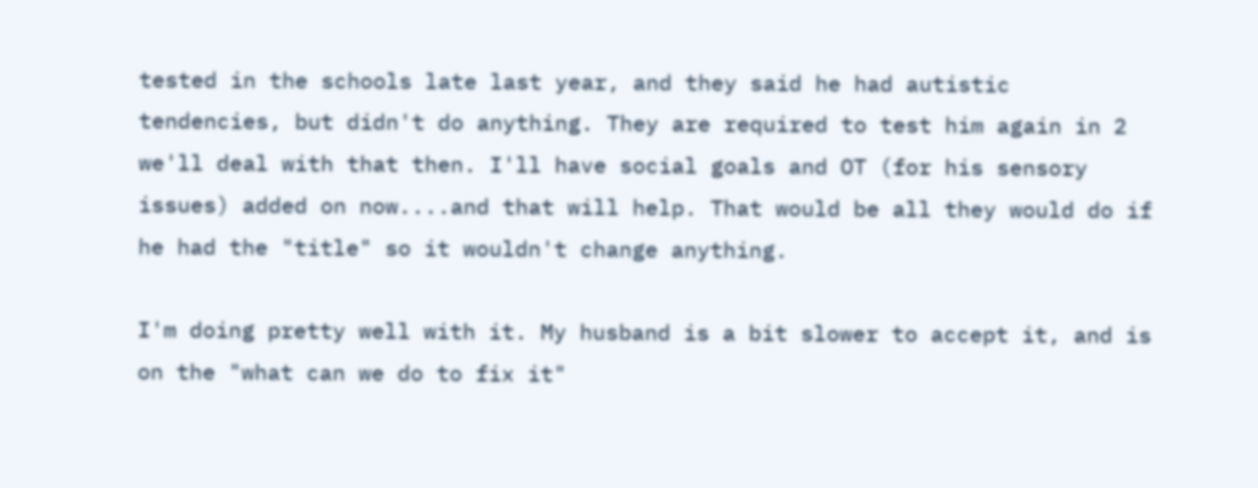tested in the schools late last year, and they said he had autistic tendencies, but didn't do anything. They are required to test him again in 2 we'll deal with that then. I'll have social goals and OT (for his sensory issues) added on now....and that will help. That would be all they would do if he had the "title" so it wouldn't change anything.

I'm doing pretty well with it. My husband is a bit slower to accept it, and is on the "what can we do to fix it"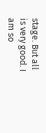stage. But all is very good. I am so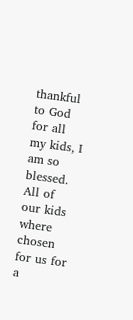thankful to God for all my kids, I am so blessed. All of our kids where chosen for us for a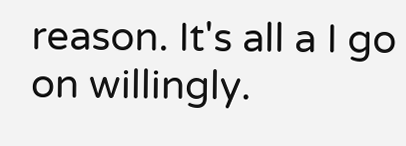reason. It's all a I go on willingly.